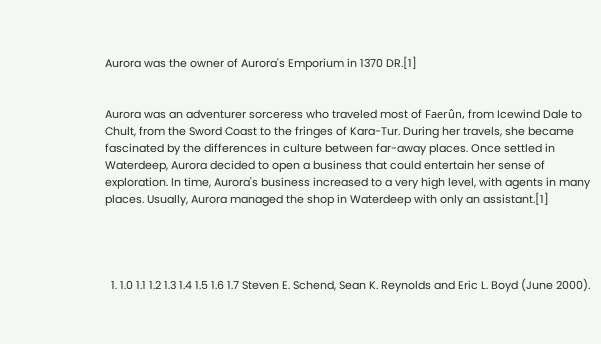Aurora was the owner of Aurora's Emporium in 1370 DR.[1]


Aurora was an adventurer sorceress who traveled most of Faerûn, from Icewind Dale to Chult, from the Sword Coast to the fringes of Kara-Tur. During her travels, she became fascinated by the differences in culture between far-away places. Once settled in Waterdeep, Aurora decided to open a business that could entertain her sense of exploration. In time, Aurora's business increased to a very high level, with agents in many places. Usually, Aurora managed the shop in Waterdeep with only an assistant.[1]




  1. 1.0 1.1 1.2 1.3 1.4 1.5 1.6 1.7 Steven E. Schend, Sean K. Reynolds and Eric L. Boyd (June 2000).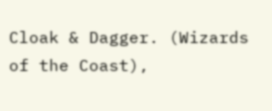Cloak & Dagger. (Wizards of the Coast),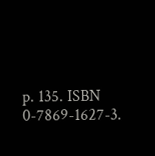p. 135. ISBN 0-7869-1627-3.